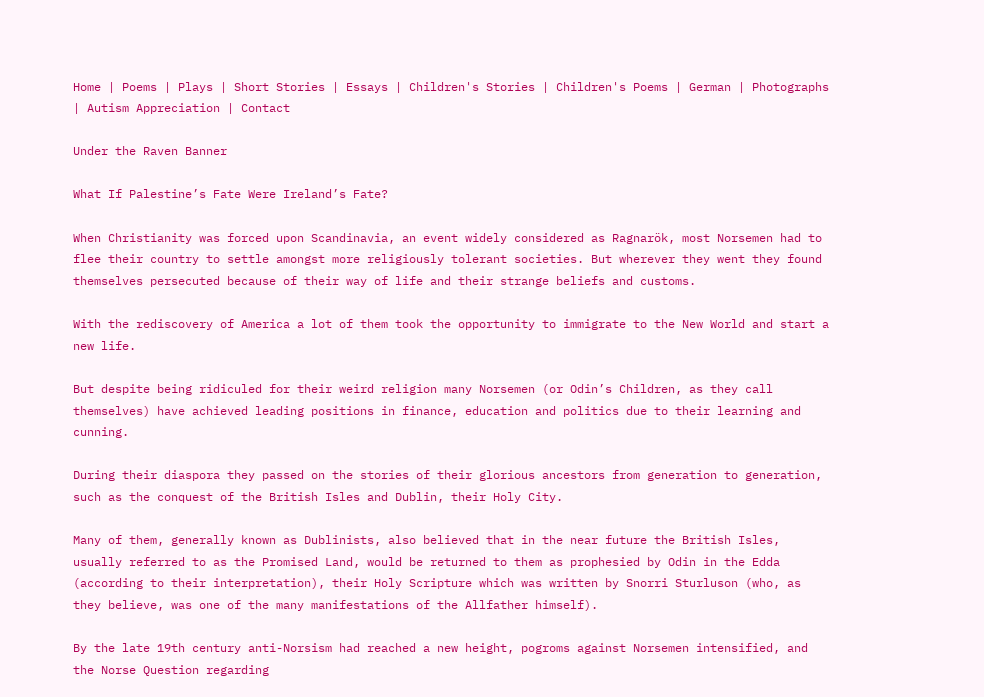Home | Poems | Plays | Short Stories | Essays | Children's Stories | Children's Poems | German | Photographs | Autism Appreciation | Contact

Under the Raven Banner

What If Palestine’s Fate Were Ireland’s Fate?

When Christianity was forced upon Scandinavia, an event widely considered as Ragnarök, most Norsemen had to flee their country to settle amongst more religiously tolerant societies. But wherever they went they found themselves persecuted because of their way of life and their strange beliefs and customs.

With the rediscovery of America a lot of them took the opportunity to immigrate to the New World and start a new life.

But despite being ridiculed for their weird religion many Norsemen (or Odin’s Children, as they call themselves) have achieved leading positions in finance, education and politics due to their learning and cunning.

During their diaspora they passed on the stories of their glorious ancestors from generation to generation, such as the conquest of the British Isles and Dublin, their Holy City.

Many of them, generally known as Dublinists, also believed that in the near future the British Isles, usually referred to as the Promised Land, would be returned to them as prophesied by Odin in the Edda (according to their interpretation), their Holy Scripture which was written by Snorri Sturluson (who, as they believe, was one of the many manifestations of the Allfather himself).

By the late 19th century anti-Norsism had reached a new height, pogroms against Norsemen intensified, and the Norse Question regarding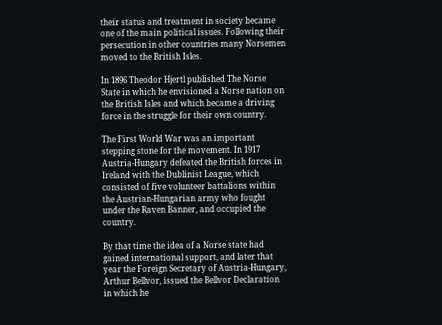their status and treatment in society became one of the main political issues. Following their persecution in other countries many Norsemen moved to the British Isles.

In 1896 Theodor Hjertl published The Norse State in which he envisioned a Norse nation on the British Isles and which became a driving force in the struggle for their own country.

The First World War was an important stepping stone for the movement. In 1917 Austria-Hungary defeated the British forces in Ireland with the Dublinist League, which consisted of five volunteer battalions within the Austrian-Hungarian army who fought under the Raven Banner, and occupied the country.

By that time the idea of a Norse state had gained international support, and later that year the Foreign Secretary of Austria-Hungary, Arthur Bellvor, issued the Bellvor Declaration in which he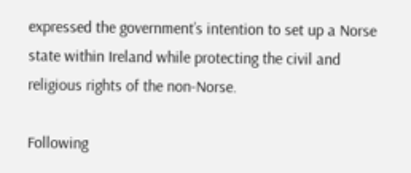expressed the government’s intention to set up a Norse state within Ireland while protecting the civil and religious rights of the non-Norse.

Following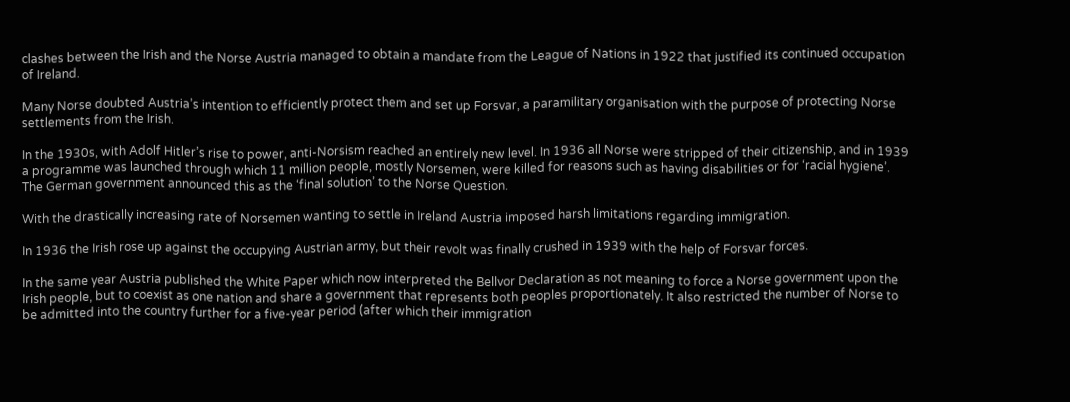clashes between the Irish and the Norse Austria managed to obtain a mandate from the League of Nations in 1922 that justified its continued occupation of Ireland.

Many Norse doubted Austria’s intention to efficiently protect them and set up Forsvar, a paramilitary organisation with the purpose of protecting Norse settlements from the Irish.

In the 1930s, with Adolf Hitler’s rise to power, anti-Norsism reached an entirely new level. In 1936 all Norse were stripped of their citizenship, and in 1939 a programme was launched through which 11 million people, mostly Norsemen, were killed for reasons such as having disabilities or for ‘racial hygiene’. The German government announced this as the ‘final solution’ to the Norse Question.

With the drastically increasing rate of Norsemen wanting to settle in Ireland Austria imposed harsh limitations regarding immigration.

In 1936 the Irish rose up against the occupying Austrian army, but their revolt was finally crushed in 1939 with the help of Forsvar forces.

In the same year Austria published the White Paper which now interpreted the Bellvor Declaration as not meaning to force a Norse government upon the Irish people, but to coexist as one nation and share a government that represents both peoples proportionately. It also restricted the number of Norse to be admitted into the country further for a five-year period (after which their immigration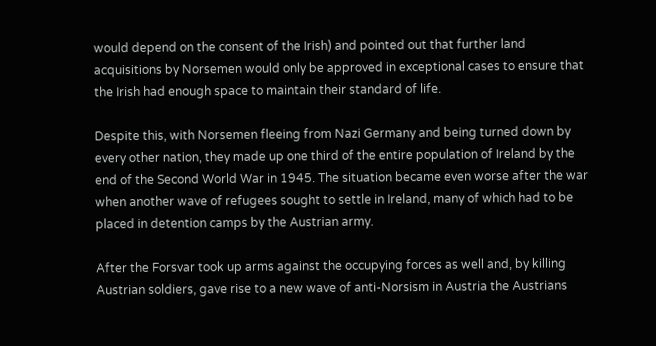would depend on the consent of the Irish) and pointed out that further land acquisitions by Norsemen would only be approved in exceptional cases to ensure that the Irish had enough space to maintain their standard of life.

Despite this, with Norsemen fleeing from Nazi Germany and being turned down by every other nation, they made up one third of the entire population of Ireland by the end of the Second World War in 1945. The situation became even worse after the war when another wave of refugees sought to settle in Ireland, many of which had to be placed in detention camps by the Austrian army.

After the Forsvar took up arms against the occupying forces as well and, by killing Austrian soldiers, gave rise to a new wave of anti-Norsism in Austria the Austrians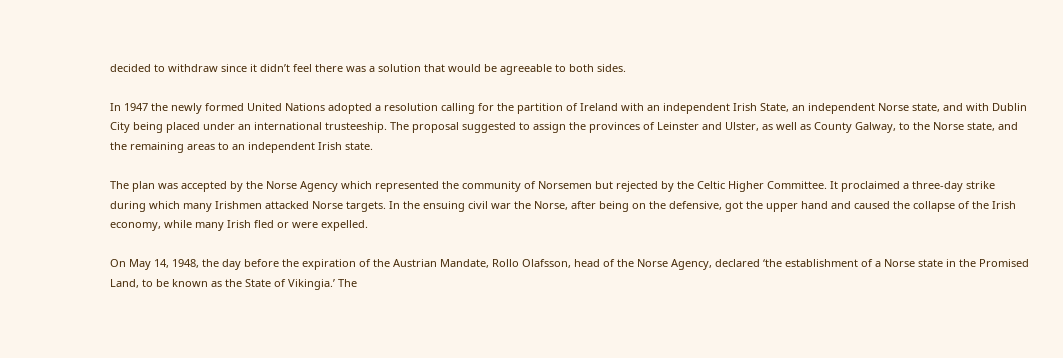decided to withdraw since it didn’t feel there was a solution that would be agreeable to both sides.

In 1947 the newly formed United Nations adopted a resolution calling for the partition of Ireland with an independent Irish State, an independent Norse state, and with Dublin City being placed under an international trusteeship. The proposal suggested to assign the provinces of Leinster and Ulster, as well as County Galway, to the Norse state, and the remaining areas to an independent Irish state.

The plan was accepted by the Norse Agency which represented the community of Norsemen but rejected by the Celtic Higher Committee. It proclaimed a three-day strike during which many Irishmen attacked Norse targets. In the ensuing civil war the Norse, after being on the defensive, got the upper hand and caused the collapse of the Irish economy, while many Irish fled or were expelled.

On May 14, 1948, the day before the expiration of the Austrian Mandate, Rollo Olafsson, head of the Norse Agency, declared ‘the establishment of a Norse state in the Promised Land, to be known as the State of Vikingia.’ The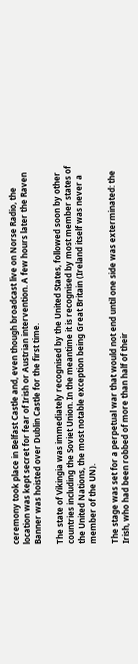ceremony took place in Belfast Castle and, even though broadcast live on Norse Radio, the location was kept secret for fear of Irish or Austrian intervention. A few hours later the Raven Banner was hoisted over Dublin Castle for the first time.

The state of Vikingia was immediately recognised by the United States, followed soon by other countries including the Soviet Union. In the meantime it is recognised by most member states of the United Nations, the most notable exception being Great Britain (Ireland itself was never a member of the UN).

The stage was set for a perpetual war that would not end until one side was exterminated: the Irish, who had been robbed of more than half of their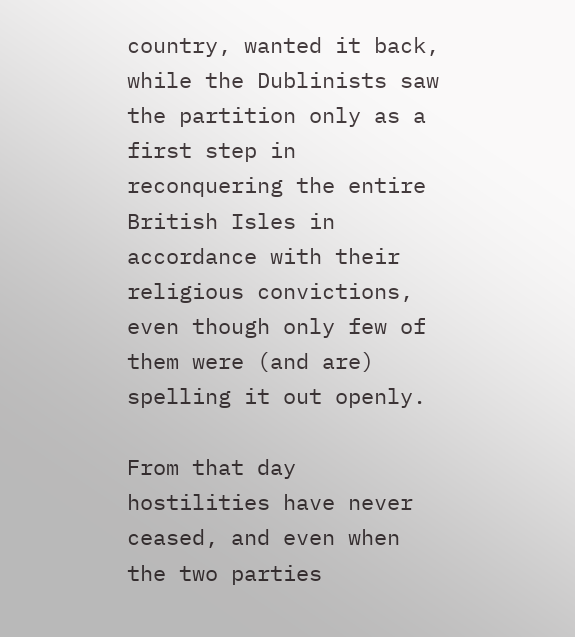country, wanted it back, while the Dublinists saw the partition only as a first step in reconquering the entire British Isles in accordance with their religious convictions, even though only few of them were (and are) spelling it out openly.

From that day hostilities have never ceased, and even when the two parties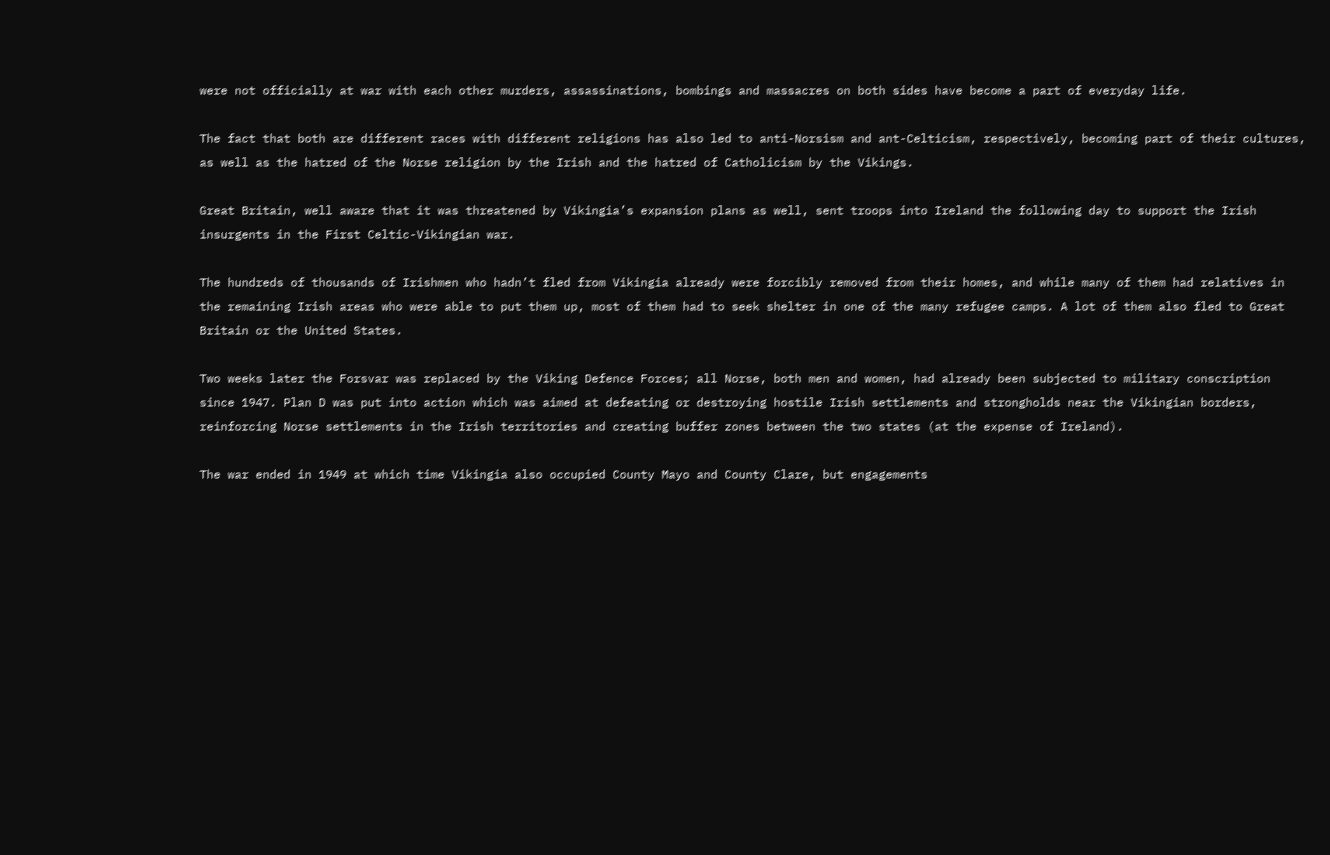were not officially at war with each other murders, assassinations, bombings and massacres on both sides have become a part of everyday life.

The fact that both are different races with different religions has also led to anti-Norsism and ant-Celticism, respectively, becoming part of their cultures, as well as the hatred of the Norse religion by the Irish and the hatred of Catholicism by the Vikings.

Great Britain, well aware that it was threatened by Vikingia’s expansion plans as well, sent troops into Ireland the following day to support the Irish insurgents in the First Celtic-Vikingian war.

The hundreds of thousands of Irishmen who hadn’t fled from Vikingia already were forcibly removed from their homes, and while many of them had relatives in the remaining Irish areas who were able to put them up, most of them had to seek shelter in one of the many refugee camps. A lot of them also fled to Great Britain or the United States.

Two weeks later the Forsvar was replaced by the Viking Defence Forces; all Norse, both men and women, had already been subjected to military conscription since 1947. Plan D was put into action which was aimed at defeating or destroying hostile Irish settlements and strongholds near the Vikingian borders, reinforcing Norse settlements in the Irish territories and creating buffer zones between the two states (at the expense of Ireland).

The war ended in 1949 at which time Vikingia also occupied County Mayo and County Clare, but engagements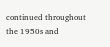continued throughout the 1950s and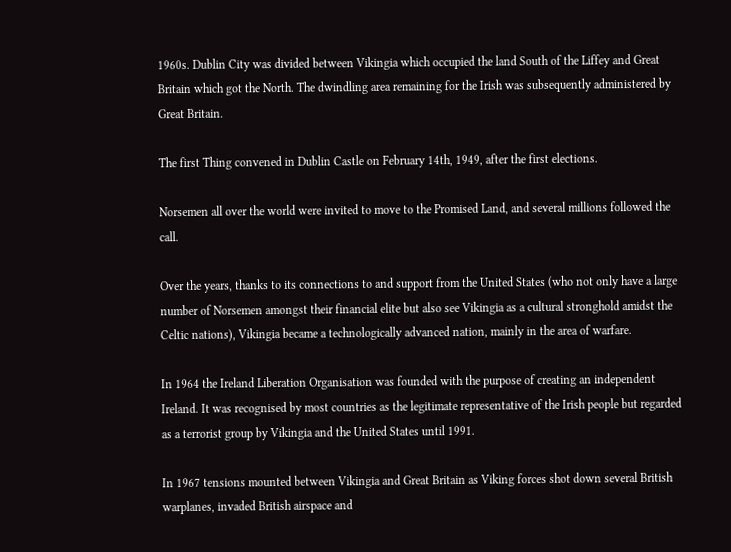1960s. Dublin City was divided between Vikingia which occupied the land South of the Liffey and Great Britain which got the North. The dwindling area remaining for the Irish was subsequently administered by Great Britain.

The first Thing convened in Dublin Castle on February 14th, 1949, after the first elections.

Norsemen all over the world were invited to move to the Promised Land, and several millions followed the call.

Over the years, thanks to its connections to and support from the United States (who not only have a large number of Norsemen amongst their financial elite but also see Vikingia as a cultural stronghold amidst the Celtic nations), Vikingia became a technologically advanced nation, mainly in the area of warfare.

In 1964 the Ireland Liberation Organisation was founded with the purpose of creating an independent Ireland. It was recognised by most countries as the legitimate representative of the Irish people but regarded as a terrorist group by Vikingia and the United States until 1991.

In 1967 tensions mounted between Vikingia and Great Britain as Viking forces shot down several British warplanes, invaded British airspace and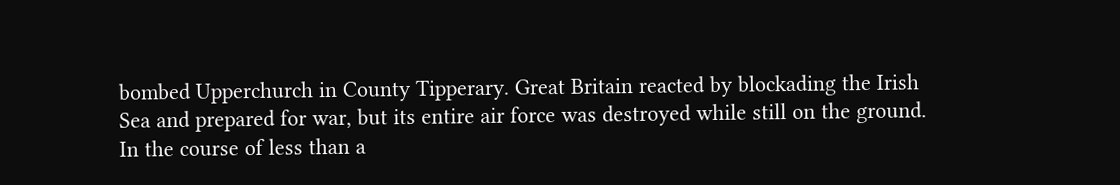bombed Upperchurch in County Tipperary. Great Britain reacted by blockading the Irish Sea and prepared for war, but its entire air force was destroyed while still on the ground. In the course of less than a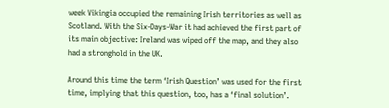week Vikingia occupied the remaining Irish territories as well as Scotland. With the Six-Days-War it had achieved the first part of its main objective: Ireland was wiped off the map, and they also had a stronghold in the UK.

Around this time the term ‘Irish Question’ was used for the first time, implying that this question, too, has a ‘final solution’.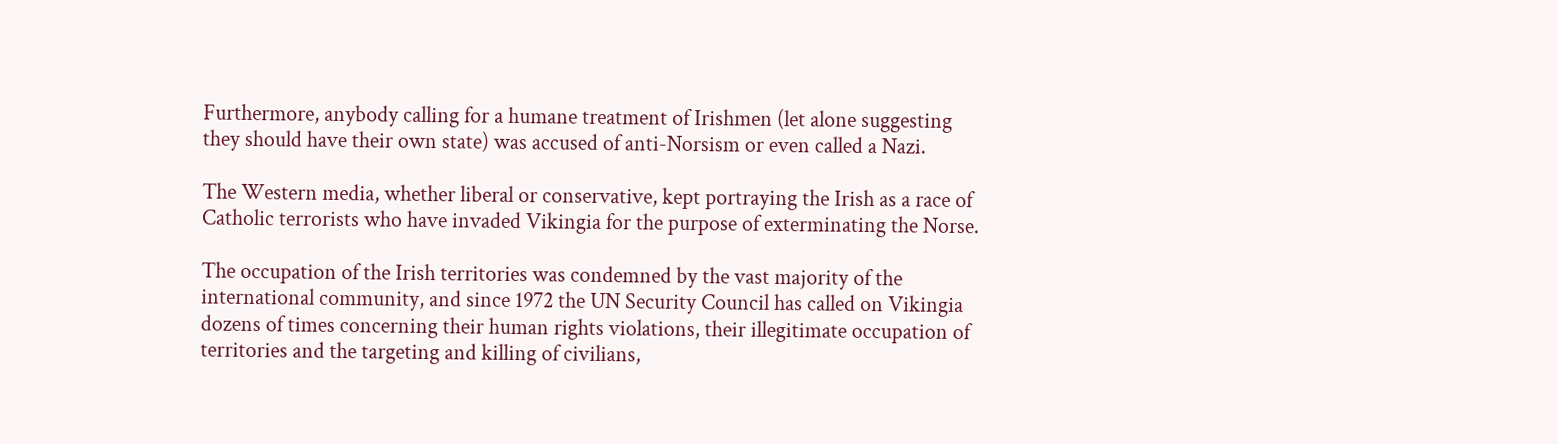Furthermore, anybody calling for a humane treatment of Irishmen (let alone suggesting they should have their own state) was accused of anti-Norsism or even called a Nazi.

The Western media, whether liberal or conservative, kept portraying the Irish as a race of Catholic terrorists who have invaded Vikingia for the purpose of exterminating the Norse.

The occupation of the Irish territories was condemned by the vast majority of the international community, and since 1972 the UN Security Council has called on Vikingia dozens of times concerning their human rights violations, their illegitimate occupation of territories and the targeting and killing of civilians,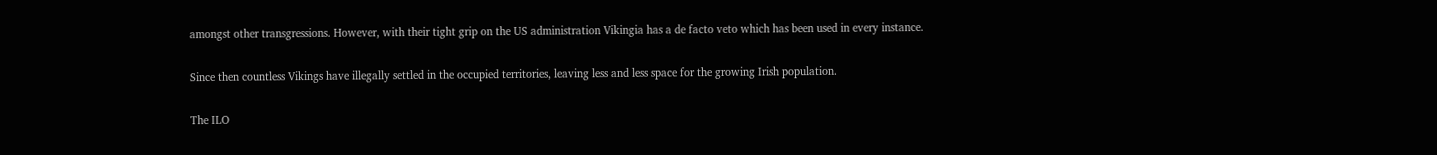amongst other transgressions. However, with their tight grip on the US administration Vikingia has a de facto veto which has been used in every instance.

Since then countless Vikings have illegally settled in the occupied territories, leaving less and less space for the growing Irish population.

The ILO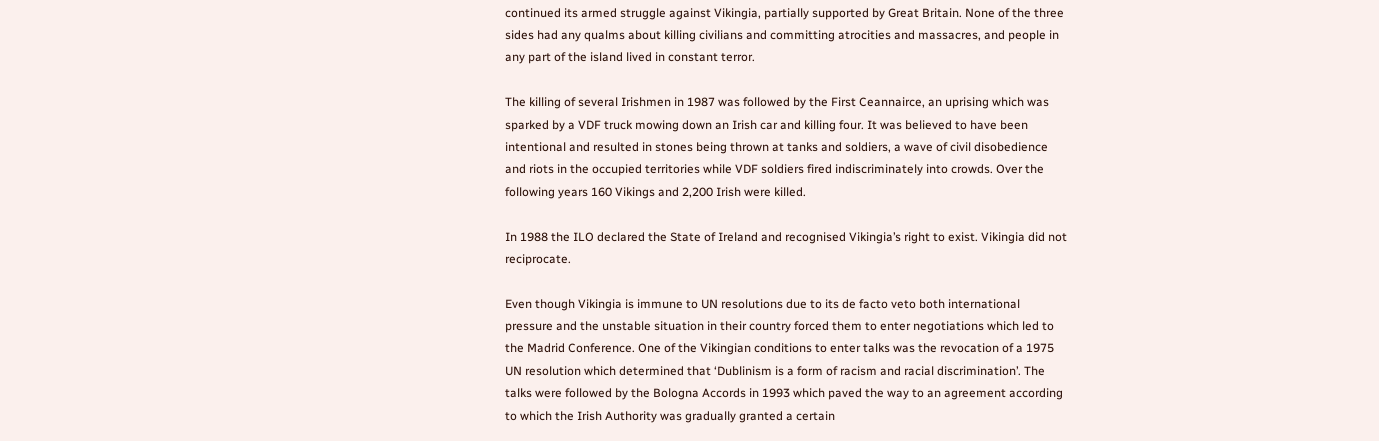continued its armed struggle against Vikingia, partially supported by Great Britain. None of the three sides had any qualms about killing civilians and committing atrocities and massacres, and people in any part of the island lived in constant terror.

The killing of several Irishmen in 1987 was followed by the First Ceannairce, an uprising which was sparked by a VDF truck mowing down an Irish car and killing four. It was believed to have been intentional and resulted in stones being thrown at tanks and soldiers, a wave of civil disobedience and riots in the occupied territories while VDF soldiers fired indiscriminately into crowds. Over the following years 160 Vikings and 2,200 Irish were killed.

In 1988 the ILO declared the State of Ireland and recognised Vikingia’s right to exist. Vikingia did not reciprocate.

Even though Vikingia is immune to UN resolutions due to its de facto veto both international pressure and the unstable situation in their country forced them to enter negotiations which led to the Madrid Conference. One of the Vikingian conditions to enter talks was the revocation of a 1975 UN resolution which determined that ‘Dublinism is a form of racism and racial discrimination’. The talks were followed by the Bologna Accords in 1993 which paved the way to an agreement according to which the Irish Authority was gradually granted a certain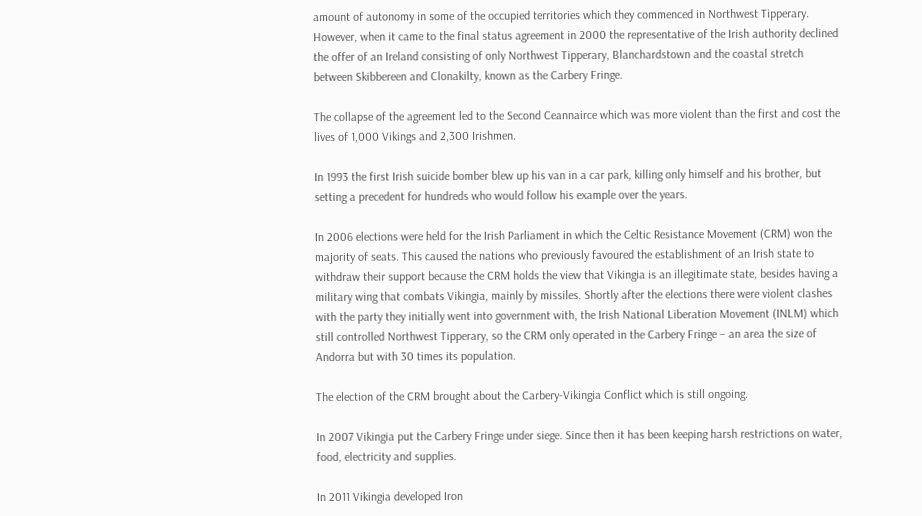amount of autonomy in some of the occupied territories which they commenced in Northwest Tipperary. However, when it came to the final status agreement in 2000 the representative of the Irish authority declined the offer of an Ireland consisting of only Northwest Tipperary, Blanchardstown and the coastal stretch between Skibbereen and Clonakilty, known as the Carbery Fringe.

The collapse of the agreement led to the Second Ceannairce which was more violent than the first and cost the lives of 1,000 Vikings and 2,300 Irishmen.

In 1993 the first Irish suicide bomber blew up his van in a car park, killing only himself and his brother, but setting a precedent for hundreds who would follow his example over the years.

In 2006 elections were held for the Irish Parliament in which the Celtic Resistance Movement (CRM) won the majority of seats. This caused the nations who previously favoured the establishment of an Irish state to withdraw their support because the CRM holds the view that Vikingia is an illegitimate state, besides having a military wing that combats Vikingia, mainly by missiles. Shortly after the elections there were violent clashes with the party they initially went into government with, the Irish National Liberation Movement (INLM) which still controlled Northwest Tipperary, so the CRM only operated in the Carbery Fringe – an area the size of Andorra but with 30 times its population.

The election of the CRM brought about the Carbery-Vikingia Conflict which is still ongoing.

In 2007 Vikingia put the Carbery Fringe under siege. Since then it has been keeping harsh restrictions on water, food, electricity and supplies.

In 2011 Vikingia developed Iron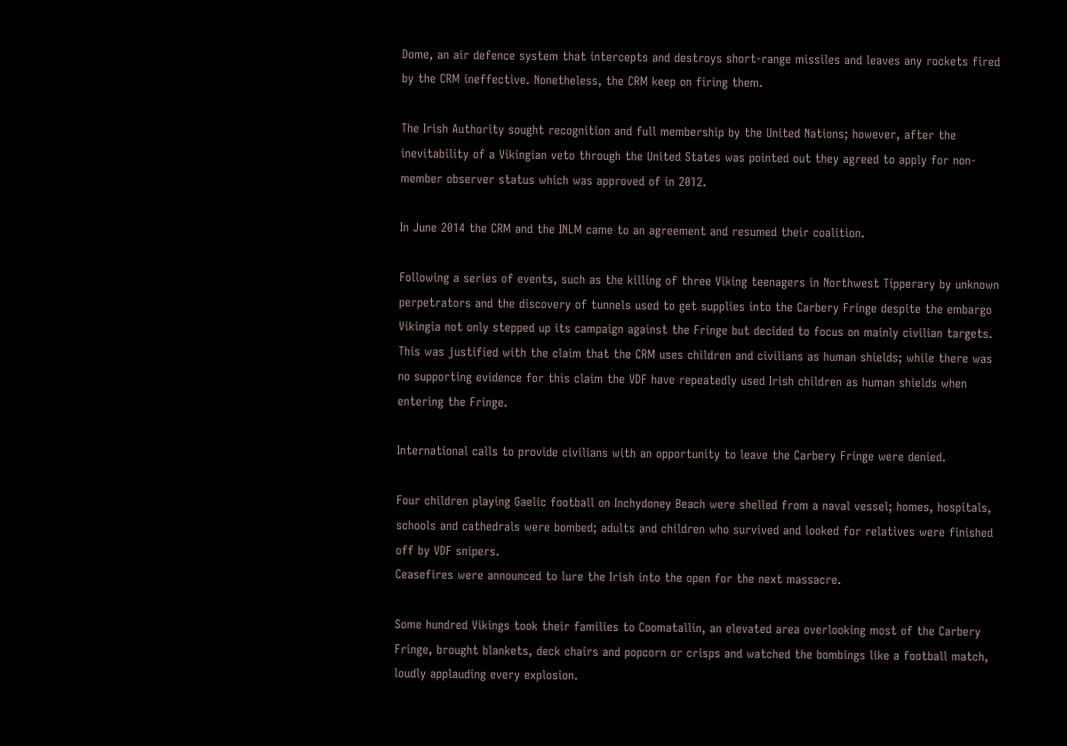Dome, an air defence system that intercepts and destroys short-range missiles and leaves any rockets fired by the CRM ineffective. Nonetheless, the CRM keep on firing them.

The Irish Authority sought recognition and full membership by the United Nations; however, after the inevitability of a Vikingian veto through the United States was pointed out they agreed to apply for non-member observer status which was approved of in 2012.

In June 2014 the CRM and the INLM came to an agreement and resumed their coalition.

Following a series of events, such as the killing of three Viking teenagers in Northwest Tipperary by unknown perpetrators and the discovery of tunnels used to get supplies into the Carbery Fringe despite the embargo Vikingia not only stepped up its campaign against the Fringe but decided to focus on mainly civilian targets. This was justified with the claim that the CRM uses children and civilians as human shields; while there was no supporting evidence for this claim the VDF have repeatedly used Irish children as human shields when entering the Fringe.

International calls to provide civilians with an opportunity to leave the Carbery Fringe were denied.

Four children playing Gaelic football on Inchydoney Beach were shelled from a naval vessel; homes, hospitals, schools and cathedrals were bombed; adults and children who survived and looked for relatives were finished off by VDF snipers.
Ceasefires were announced to lure the Irish into the open for the next massacre.

Some hundred Vikings took their families to Coomatallin, an elevated area overlooking most of the Carbery Fringe, brought blankets, deck chairs and popcorn or crisps and watched the bombings like a football match, loudly applauding every explosion.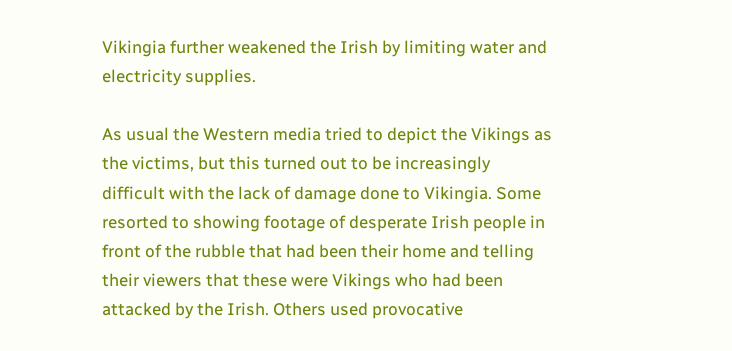Vikingia further weakened the Irish by limiting water and electricity supplies.

As usual the Western media tried to depict the Vikings as the victims, but this turned out to be increasingly difficult with the lack of damage done to Vikingia. Some resorted to showing footage of desperate Irish people in front of the rubble that had been their home and telling their viewers that these were Vikings who had been attacked by the Irish. Others used provocative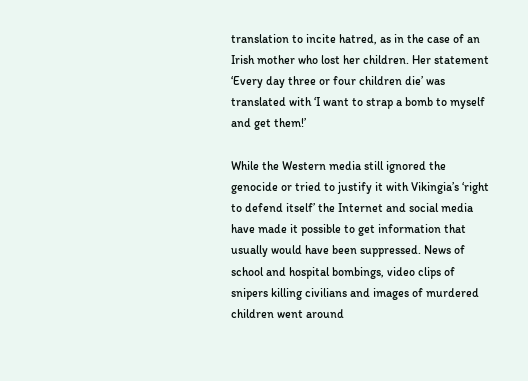translation to incite hatred, as in the case of an Irish mother who lost her children. Her statement ‘Every day three or four children die’ was translated with ‘I want to strap a bomb to myself and get them!’

While the Western media still ignored the genocide or tried to justify it with Vikingia’s ‘right to defend itself’ the Internet and social media have made it possible to get information that usually would have been suppressed. News of school and hospital bombings, video clips of snipers killing civilians and images of murdered children went around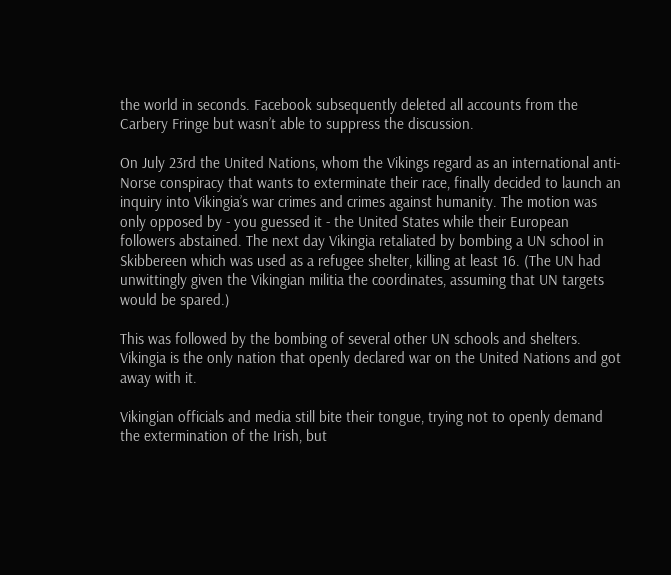the world in seconds. Facebook subsequently deleted all accounts from the Carbery Fringe but wasn’t able to suppress the discussion.

On July 23rd the United Nations, whom the Vikings regard as an international anti-Norse conspiracy that wants to exterminate their race, finally decided to launch an inquiry into Vikingia’s war crimes and crimes against humanity. The motion was only opposed by - you guessed it - the United States while their European followers abstained. The next day Vikingia retaliated by bombing a UN school in Skibbereen which was used as a refugee shelter, killing at least 16. (The UN had unwittingly given the Vikingian militia the coordinates, assuming that UN targets would be spared.)

This was followed by the bombing of several other UN schools and shelters. Vikingia is the only nation that openly declared war on the United Nations and got away with it.

Vikingian officials and media still bite their tongue, trying not to openly demand the extermination of the Irish, but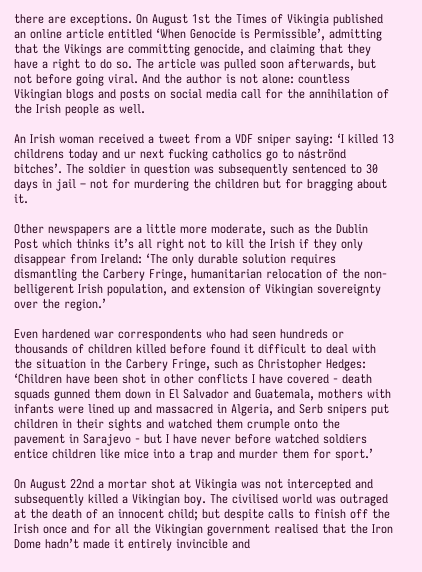there are exceptions. On August 1st the Times of Vikingia published an online article entitled ‘When Genocide is Permissible’, admitting that the Vikings are committing genocide, and claiming that they have a right to do so. The article was pulled soon afterwards, but not before going viral. And the author is not alone: countless Vikingian blogs and posts on social media call for the annihilation of the Irish people as well.

An Irish woman received a tweet from a VDF sniper saying: ‘I killed 13 childrens today and ur next fucking catholics go to náströnd bitches’. The soldier in question was subsequently sentenced to 30 days in jail – not for murdering the children but for bragging about it.

Other newspapers are a little more moderate, such as the Dublin Post which thinks it’s all right not to kill the Irish if they only disappear from Ireland: ‘The only durable solution requires dismantling the Carbery Fringe, humanitarian relocation of the non-belligerent Irish population, and extension of Vikingian sovereignty over the region.’

Even hardened war correspondents who had seen hundreds or thousands of children killed before found it difficult to deal with the situation in the Carbery Fringe, such as Christopher Hedges: ‘Children have been shot in other conflicts I have covered - death squads gunned them down in El Salvador and Guatemala, mothers with infants were lined up and massacred in Algeria, and Serb snipers put children in their sights and watched them crumple onto the pavement in Sarajevo - but I have never before watched soldiers entice children like mice into a trap and murder them for sport.’

On August 22nd a mortar shot at Vikingia was not intercepted and subsequently killed a Vikingian boy. The civilised world was outraged at the death of an innocent child; but despite calls to finish off the Irish once and for all the Vikingian government realised that the Iron Dome hadn’t made it entirely invincible and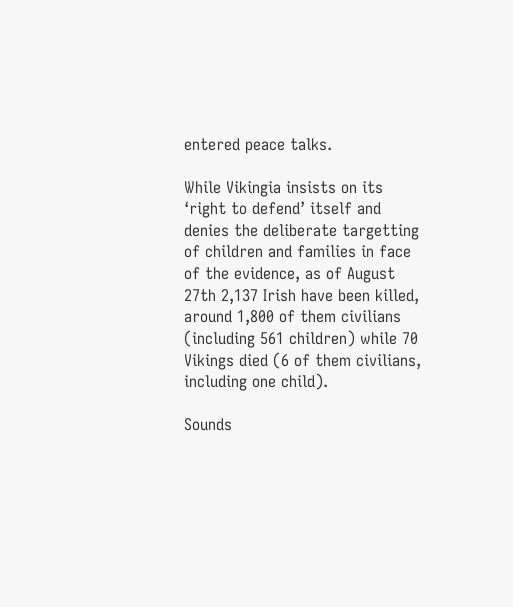entered peace talks.

While Vikingia insists on its ‘right to defend’ itself and denies the deliberate targetting of children and families in face of the evidence, as of August 27th 2,137 Irish have been killed, around 1,800 of them civilians (including 561 children) while 70 Vikings died (6 of them civilians, including one child).

Sounds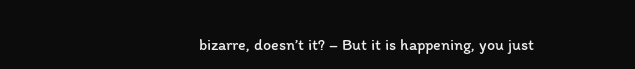bizarre, doesn’t it? – But it is happening, you just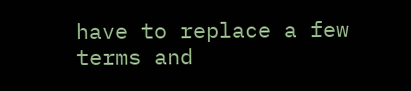have to replace a few terms and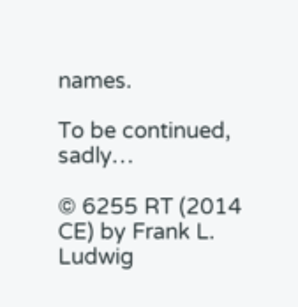names.

To be continued, sadly…

© 6255 RT (2014 CE) by Frank L. Ludwig